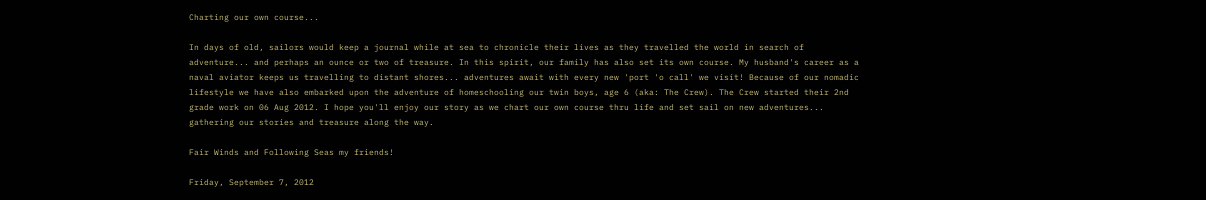Charting our own course...

In days of old, sailors would keep a journal while at sea to chronicle their lives as they travelled the world in search of adventure... and perhaps an ounce or two of treasure. In this spirit, our family has also set its own course. My husband's career as a naval aviator keeps us travelling to distant shores... adventures await with every new 'port 'o call' we visit! Because of our nomadic lifestyle we have also embarked upon the adventure of homeschooling our twin boys, age 6 (aka: The Crew). The Crew started their 2nd grade work on 06 Aug 2012. I hope you'll enjoy our story as we chart our own course thru life and set sail on new adventures... gathering our stories and treasure along the way.

Fair Winds and Following Seas my friends!

Friday, September 7, 2012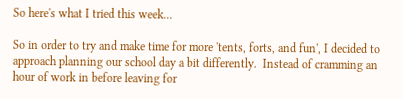So here's what I tried this week...

So in order to try and make time for more 'tents, forts, and fun', I decided to approach planning our school day a bit differently.  Instead of cramming an hour of work in before leaving for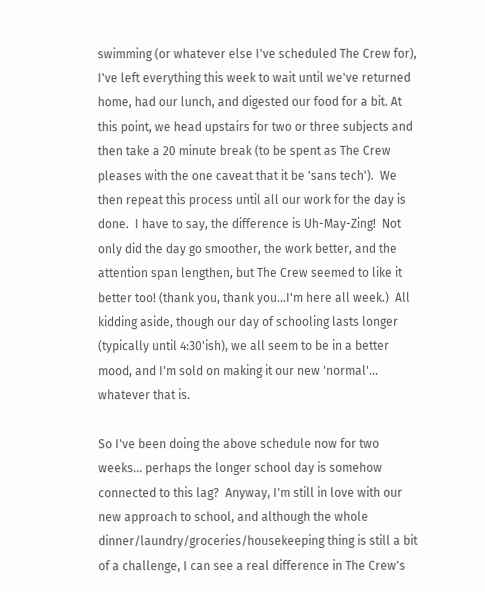swimming (or whatever else I've scheduled The Crew for), I've left everything this week to wait until we've returned home, had our lunch, and digested our food for a bit. At this point, we head upstairs for two or three subjects and then take a 20 minute break (to be spent as The Crew pleases with the one caveat that it be 'sans tech').  We then repeat this process until all our work for the day is done.  I have to say, the difference is Uh-May-Zing!  Not only did the day go smoother, the work better, and the attention span lengthen, but The Crew seemed to like it better too! (thank you, thank you...I'm here all week.)  All kidding aside, though our day of schooling lasts longer (typically until 4:30'ish), we all seem to be in a better mood, and I'm sold on making it our new 'normal'... whatever that is.

So I've been doing the above schedule now for two weeks... perhaps the longer school day is somehow connected to this lag?  Anyway, I'm still in love with our new approach to school, and although the whole dinner/laundry/groceries/housekeeping thing is still a bit of a challenge, I can see a real difference in The Crew's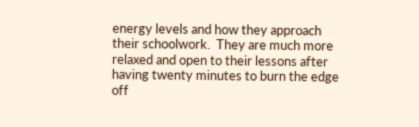energy levels and how they approach their schoolwork.  They are much more relaxed and open to their lessons after having twenty minutes to burn the edge off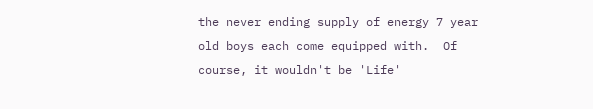the never ending supply of energy 7 year old boys each come equipped with.  Of course, it wouldn't be 'Life'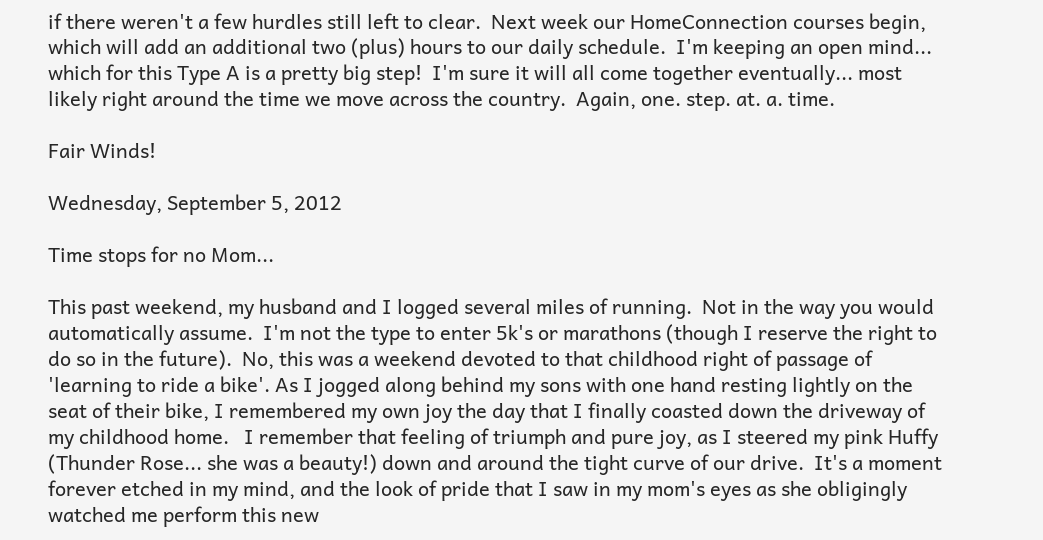if there weren't a few hurdles still left to clear.  Next week our HomeConnection courses begin, which will add an additional two (plus) hours to our daily schedule.  I'm keeping an open mind... which for this Type A is a pretty big step!  I'm sure it will all come together eventually... most likely right around the time we move across the country.  Again, one. step. at. a. time.

Fair Winds!

Wednesday, September 5, 2012

Time stops for no Mom...

This past weekend, my husband and I logged several miles of running.  Not in the way you would automatically assume.  I'm not the type to enter 5k's or marathons (though I reserve the right to do so in the future).  No, this was a weekend devoted to that childhood right of passage of 'learning to ride a bike'. As I jogged along behind my sons with one hand resting lightly on the seat of their bike, I remembered my own joy the day that I finally coasted down the driveway of my childhood home.   I remember that feeling of triumph and pure joy, as I steered my pink Huffy (Thunder Rose... she was a beauty!) down and around the tight curve of our drive.  It's a moment forever etched in my mind, and the look of pride that I saw in my mom's eyes as she obligingly watched me perform this new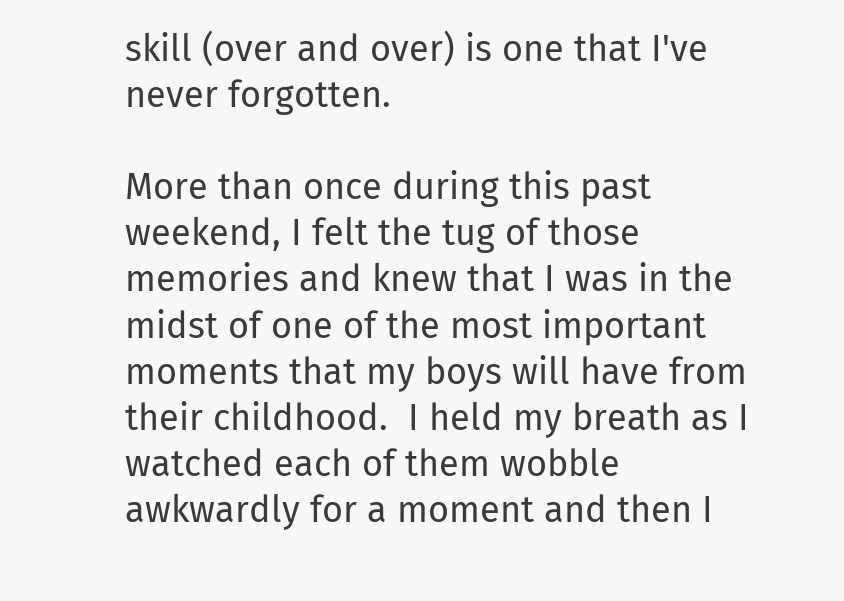skill (over and over) is one that I've never forgotten.

More than once during this past weekend, I felt the tug of those memories and knew that I was in the midst of one of the most important moments that my boys will have from their childhood.  I held my breath as I watched each of them wobble awkwardly for a moment and then I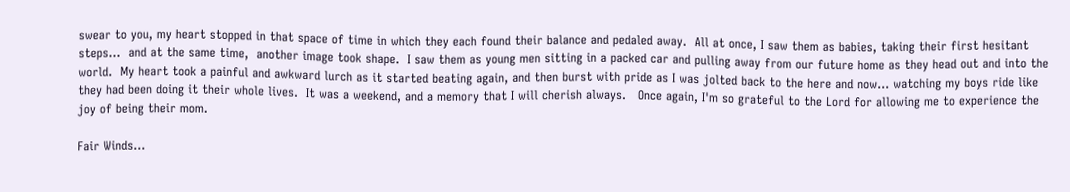swear to you, my heart stopped in that space of time in which they each found their balance and pedaled away.  All at once, I saw them as babies, taking their first hesitant steps...  and at the same time,  another image took shape.  I saw them as young men sitting in a packed car and pulling away from our future home as they head out and into the world.  My heart took a painful and awkward lurch as it started beating again, and then burst with pride as I was jolted back to the here and now... watching my boys ride like they had been doing it their whole lives.  It was a weekend, and a memory that I will cherish always.   Once again, I'm so grateful to the Lord for allowing me to experience the joy of being their mom.

Fair Winds...